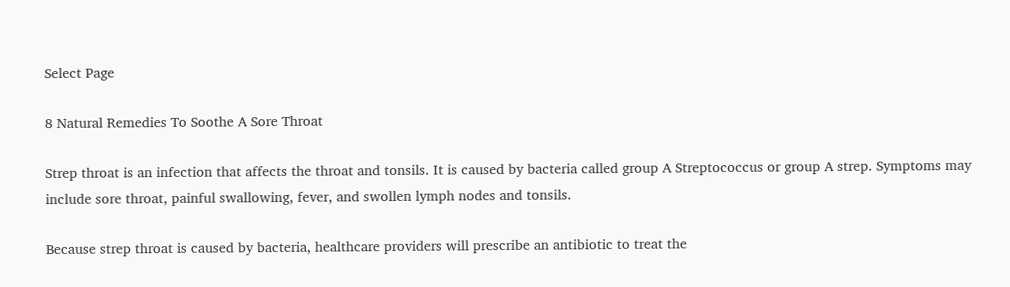Select Page

8 Natural Remedies To Soothe A Sore Throat

Strep throat is an infection that affects the throat and tonsils. It is caused by bacteria called group A Streptococcus or group A strep. Symptoms may include sore throat, painful swallowing, fever, and swollen lymph nodes and tonsils.

Because strep throat is caused by bacteria, healthcare providers will prescribe an antibiotic to treat the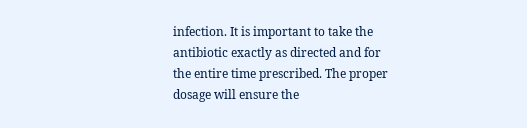infection. It is important to take the antibiotic exactly as directed and for the entire time prescribed. The proper dosage will ensure the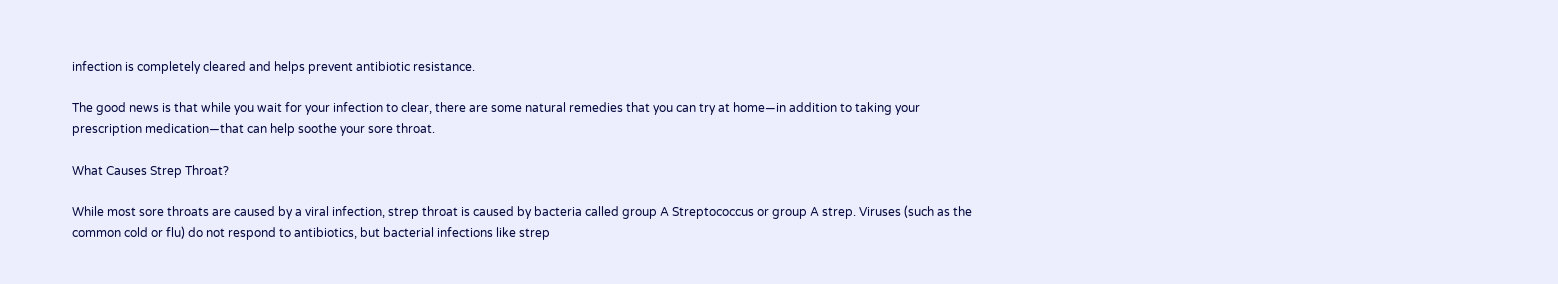infection is completely cleared and helps prevent antibiotic resistance.

The good news is that while you wait for your infection to clear, there are some natural remedies that you can try at home—in addition to taking your prescription medication—that can help soothe your sore throat.

What Causes Strep Throat?

While most sore throats are caused by a viral infection, strep throat is caused by bacteria called group A Streptococcus or group A strep. Viruses (such as the common cold or flu) do not respond to antibiotics, but bacterial infections like strep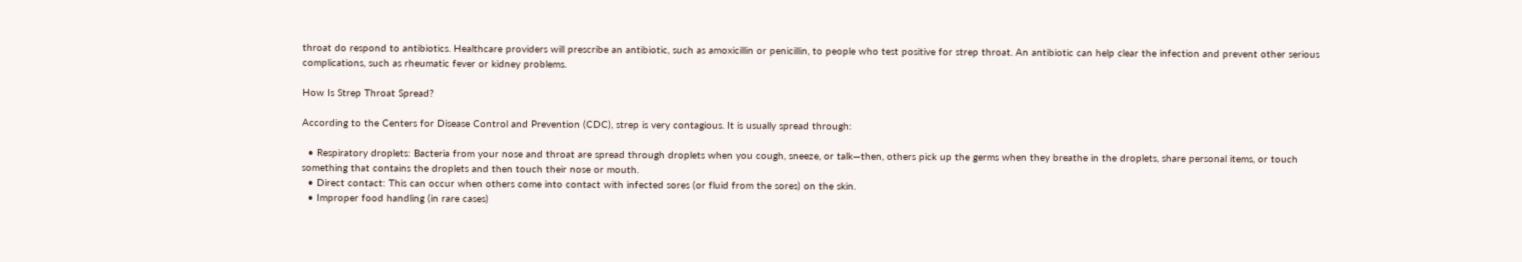throat do respond to antibiotics. Healthcare providers will prescribe an antibiotic, such as amoxicillin or penicillin, to people who test positive for strep throat. An antibiotic can help clear the infection and prevent other serious complications, such as rheumatic fever or kidney problems.

How Is Strep Throat Spread?

According to the Centers for Disease Control and Prevention (CDC), strep is very contagious. It is usually spread through:

  • Respiratory droplets: Bacteria from your nose and throat are spread through droplets when you cough, sneeze, or talk—then, others pick up the germs when they breathe in the droplets, share personal items, or touch something that contains the droplets and then touch their nose or mouth.
  • Direct contact: This can occur when others come into contact with infected sores (or fluid from the sores) on the skin.
  • Improper food handling (in rare cases)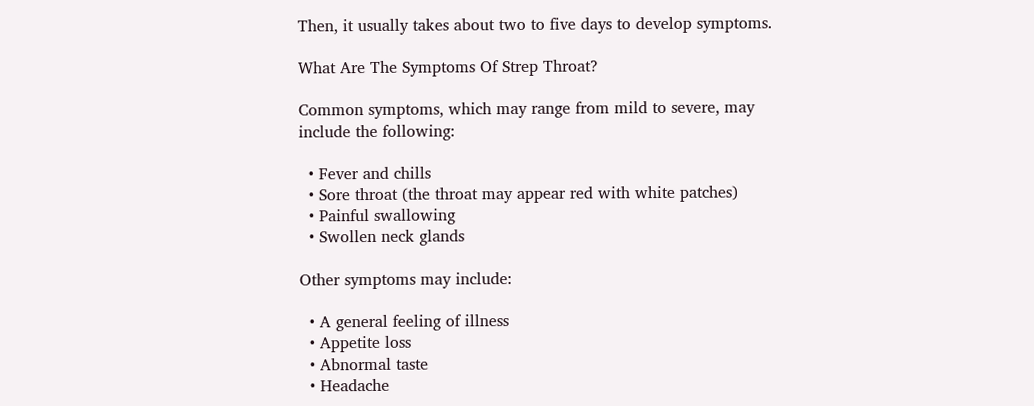Then, it usually takes about two to five days to develop symptoms.

What Are The Symptoms Of Strep Throat?

Common symptoms, which may range from mild to severe, may include the following:

  • Fever and chills
  • Sore throat (the throat may appear red with white patches)
  • Painful swallowing
  • Swollen neck glands

Other symptoms may include:

  • A general feeling of illness
  • Appetite loss
  • Abnormal taste
  • Headache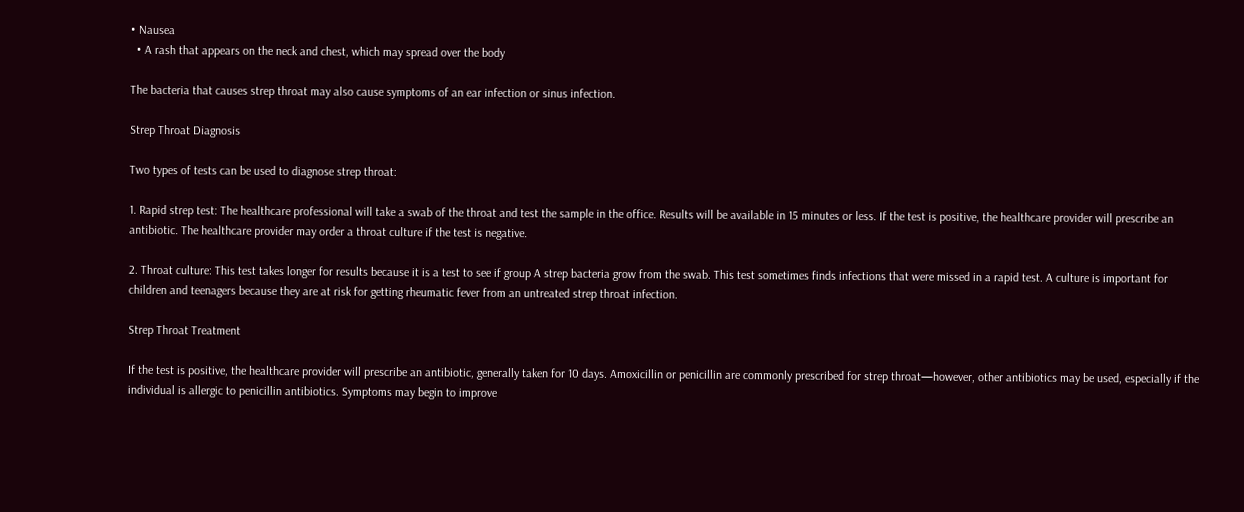• Nausea
  • A rash that appears on the neck and chest, which may spread over the body

The bacteria that causes strep throat may also cause symptoms of an ear infection or sinus infection.

Strep Throat Diagnosis

Two types of tests can be used to diagnose strep throat:

1. Rapid strep test: The healthcare professional will take a swab of the throat and test the sample in the office. Results will be available in 15 minutes or less. If the test is positive, the healthcare provider will prescribe an antibiotic. The healthcare provider may order a throat culture if the test is negative.

2. Throat culture: This test takes longer for results because it is a test to see if group A strep bacteria grow from the swab. This test sometimes finds infections that were missed in a rapid test. A culture is important for children and teenagers because they are at risk for getting rheumatic fever from an untreated strep throat infection.

Strep Throat Treatment

If the test is positive, the healthcare provider will prescribe an antibiotic, generally taken for 10 days. Amoxicillin or penicillin are commonly prescribed for strep throat—however, other antibiotics may be used, especially if the individual is allergic to penicillin antibiotics. Symptoms may begin to improve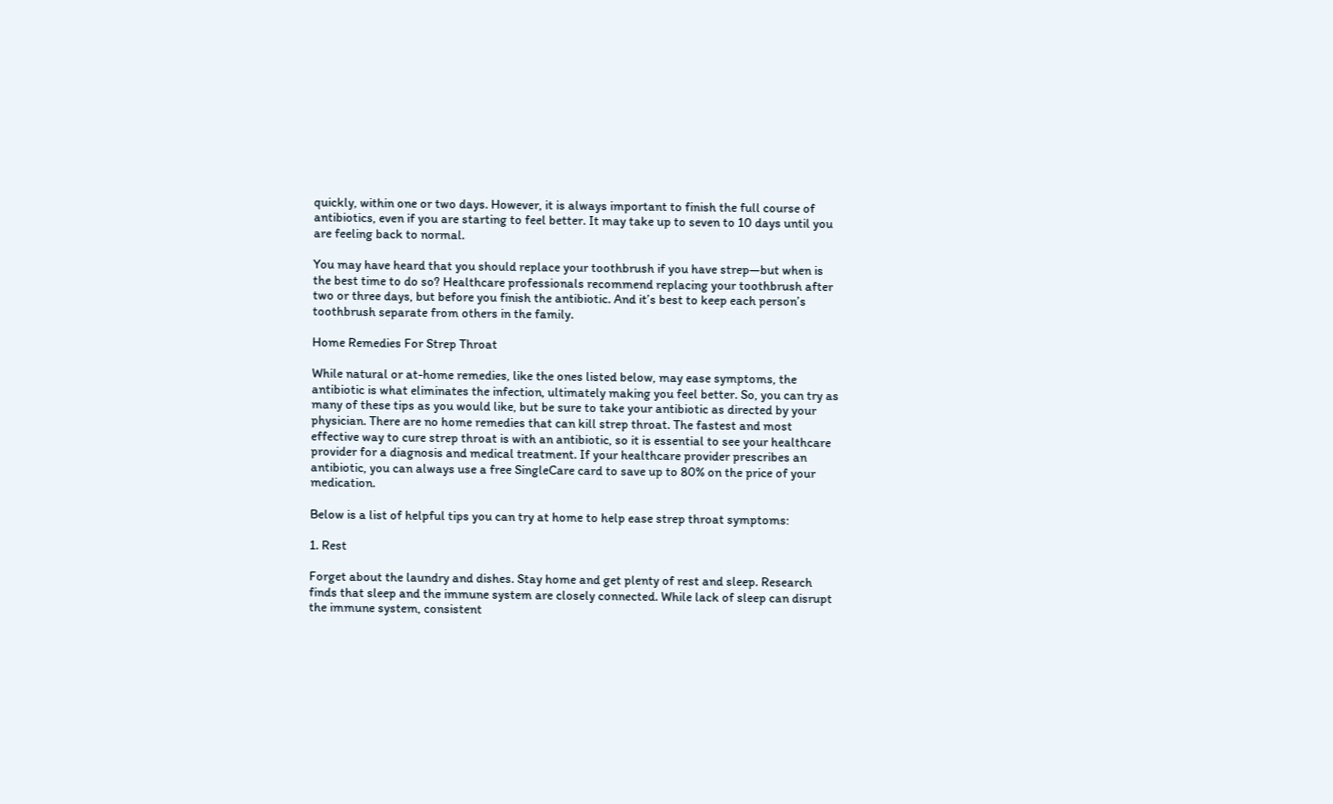quickly, within one or two days. However, it is always important to finish the full course of antibiotics, even if you are starting to feel better. It may take up to seven to 10 days until you are feeling back to normal.

You may have heard that you should replace your toothbrush if you have strep—but when is the best time to do so? Healthcare professionals recommend replacing your toothbrush after two or three days, but before you finish the antibiotic. And it’s best to keep each person’s toothbrush separate from others in the family.

Home Remedies For Strep Throat

While natural or at-home remedies, like the ones listed below, may ease symptoms, the antibiotic is what eliminates the infection, ultimately making you feel better. So, you can try as many of these tips as you would like, but be sure to take your antibiotic as directed by your physician. There are no home remedies that can kill strep throat. The fastest and most effective way to cure strep throat is with an antibiotic, so it is essential to see your healthcare provider for a diagnosis and medical treatment. If your healthcare provider prescribes an antibiotic, you can always use a free SingleCare card to save up to 80% on the price of your medication.

Below is a list of helpful tips you can try at home to help ease strep throat symptoms:

1. Rest

Forget about the laundry and dishes. Stay home and get plenty of rest and sleep. Research finds that sleep and the immune system are closely connected. While lack of sleep can disrupt the immune system, consistent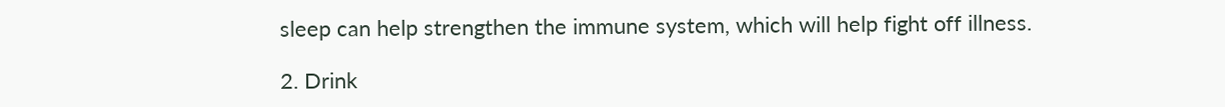sleep can help strengthen the immune system, which will help fight off illness.

2. Drink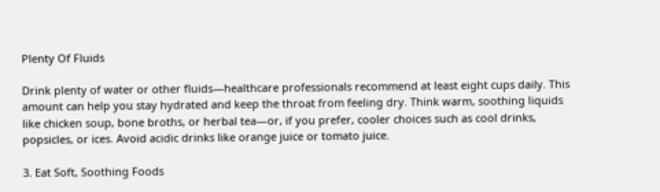Plenty Of Fluids

Drink plenty of water or other fluids—healthcare professionals recommend at least eight cups daily. This amount can help you stay hydrated and keep the throat from feeling dry. Think warm, soothing liquids like chicken soup, bone broths, or herbal tea—or, if you prefer, cooler choices such as cool drinks, popsicles, or ices. Avoid acidic drinks like orange juice or tomato juice.

3. Eat Soft, Soothing Foods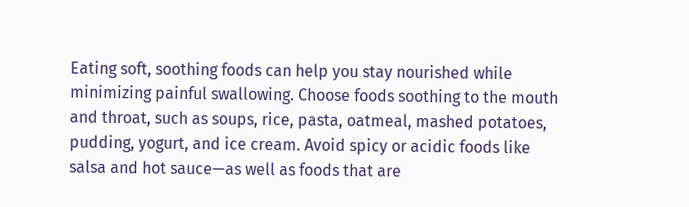Eating soft, soothing foods can help you stay nourished while minimizing painful swallowing. Choose foods soothing to the mouth and throat, such as soups, rice, pasta, oatmeal, mashed potatoes, pudding, yogurt, and ice cream. Avoid spicy or acidic foods like salsa and hot sauce—as well as foods that are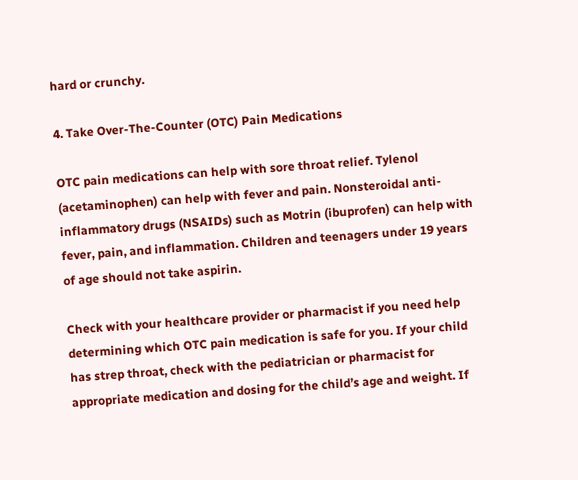hard or crunchy.

4. Take Over-The-Counter (OTC) Pain Medications

OTC pain medications can help with sore throat relief. Tylenol (acetaminophen) can help with fever and pain. Nonsteroidal anti-inflammatory drugs (NSAIDs) such as Motrin (ibuprofen) can help with fever, pain, and inflammation. Children and teenagers under 19 years of age should not take aspirin.

Check with your healthcare provider or pharmacist if you need help determining which OTC pain medication is safe for you. If your child has strep throat, check with the pediatrician or pharmacist for appropriate medication and dosing for the child’s age and weight. If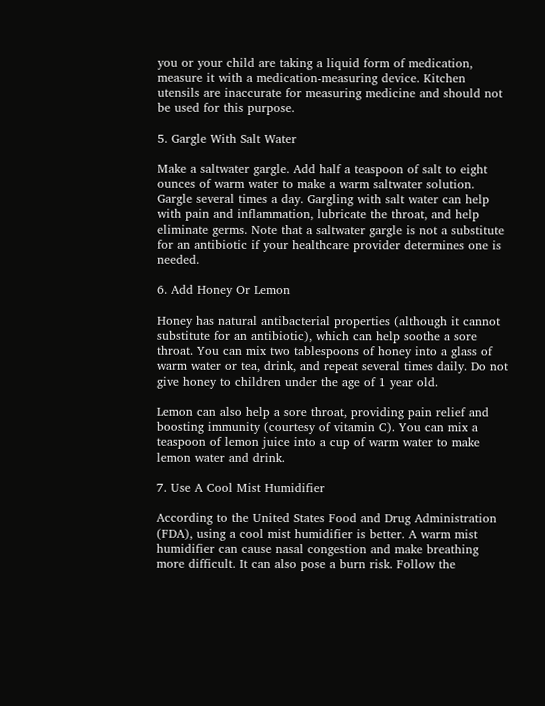you or your child are taking a liquid form of medication, measure it with a medication-measuring device. Kitchen utensils are inaccurate for measuring medicine and should not be used for this purpose.

5. Gargle With Salt Water

Make a saltwater gargle. Add half a teaspoon of salt to eight ounces of warm water to make a warm saltwater solution. Gargle several times a day. Gargling with salt water can help with pain and inflammation, lubricate the throat, and help eliminate germs. Note that a saltwater gargle is not a substitute for an antibiotic if your healthcare provider determines one is needed.

6. Add Honey Or Lemon

Honey has natural antibacterial properties (although it cannot substitute for an antibiotic), which can help soothe a sore throat. You can mix two tablespoons of honey into a glass of warm water or tea, drink, and repeat several times daily. Do not give honey to children under the age of 1 year old.

Lemon can also help a sore throat, providing pain relief and boosting immunity (courtesy of vitamin C). You can mix a teaspoon of lemon juice into a cup of warm water to make lemon water and drink.

7. Use A Cool Mist Humidifier

According to the United States Food and Drug Administration (FDA), using a cool mist humidifier is better. A warm mist humidifier can cause nasal congestion and make breathing more difficult. It can also pose a burn risk. Follow the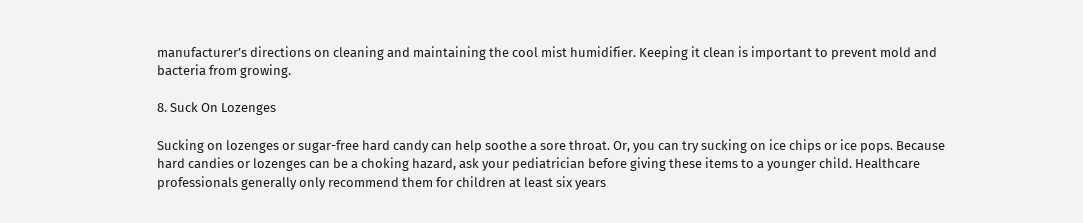manufacturer’s directions on cleaning and maintaining the cool mist humidifier. Keeping it clean is important to prevent mold and bacteria from growing.

8. Suck On Lozenges

Sucking on lozenges or sugar-free hard candy can help soothe a sore throat. Or, you can try sucking on ice chips or ice pops. Because hard candies or lozenges can be a choking hazard, ask your pediatrician before giving these items to a younger child. Healthcare professionals generally only recommend them for children at least six years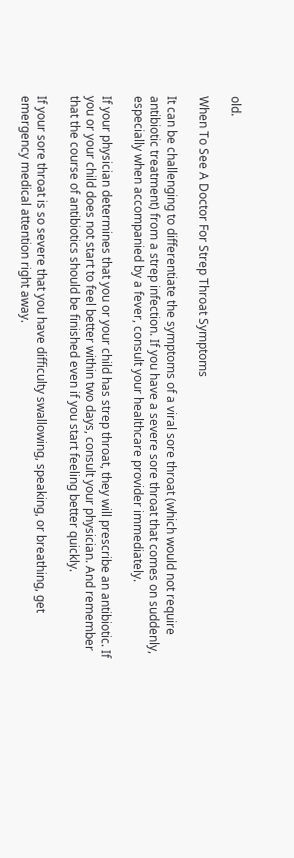old.

When To See A Doctor For Strep Throat Symptoms

It can be challenging to differentiate the symptoms of a viral sore throat (which would not require antibiotic treatment) from a strep infection. If you have a severe sore throat that comes on suddenly, especially when accompanied by a fever, consult your healthcare provider immediately.

If your physician determines that you or your child has strep throat, they will prescribe an antibiotic. If you or your child does not start to feel better within two days, consult your physician. And remember that the course of antibiotics should be finished even if you start feeling better quickly.

If your sore throat is so severe that you have difficulty swallowing, speaking, or breathing, get emergency medical attention right away.